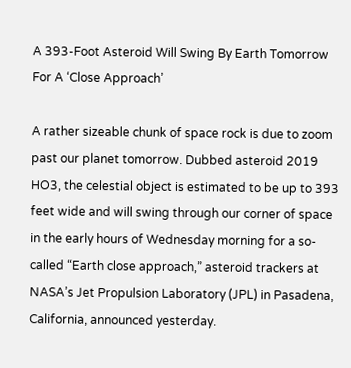A 393-Foot Asteroid Will Swing By Earth Tomorrow For A ‘Close Approach’

A rather sizeable chunk of space rock is due to zoom past our planet tomorrow. Dubbed asteroid 2019 HO3, the celestial object is estimated to be up to 393 feet wide and will swing through our corner of space in the early hours of Wednesday morning for a so-called “Earth close approach,” asteroid trackers at NASA’s Jet Propulsion Laboratory (JPL) in Pasadena, California, announced yesterday.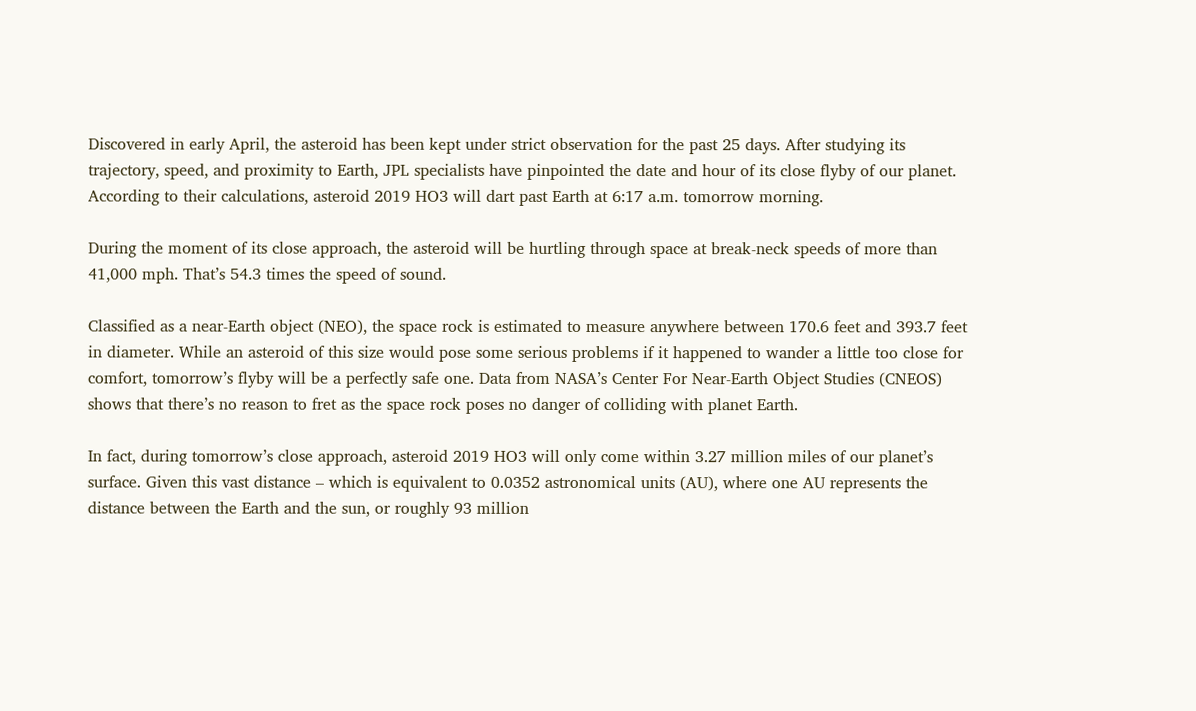Discovered in early April, the asteroid has been kept under strict observation for the past 25 days. After studying its trajectory, speed, and proximity to Earth, JPL specialists have pinpointed the date and hour of its close flyby of our planet. According to their calculations, asteroid 2019 HO3 will dart past Earth at 6:17 a.m. tomorrow morning.

During the moment of its close approach, the asteroid will be hurtling through space at break-neck speeds of more than 41,000 mph. That’s 54.3 times the speed of sound.

Classified as a near-Earth object (NEO), the space rock is estimated to measure anywhere between 170.6 feet and 393.7 feet in diameter. While an asteroid of this size would pose some serious problems if it happened to wander a little too close for comfort, tomorrow’s flyby will be a perfectly safe one. Data from NASA’s Center For Near-Earth Object Studies (CNEOS) shows that there’s no reason to fret as the space rock poses no danger of colliding with planet Earth.

In fact, during tomorrow’s close approach, asteroid 2019 HO3 will only come within 3.27 million miles of our planet’s surface. Given this vast distance – which is equivalent to 0.0352 astronomical units (AU), where one AU represents the distance between the Earth and the sun, or roughly 93 million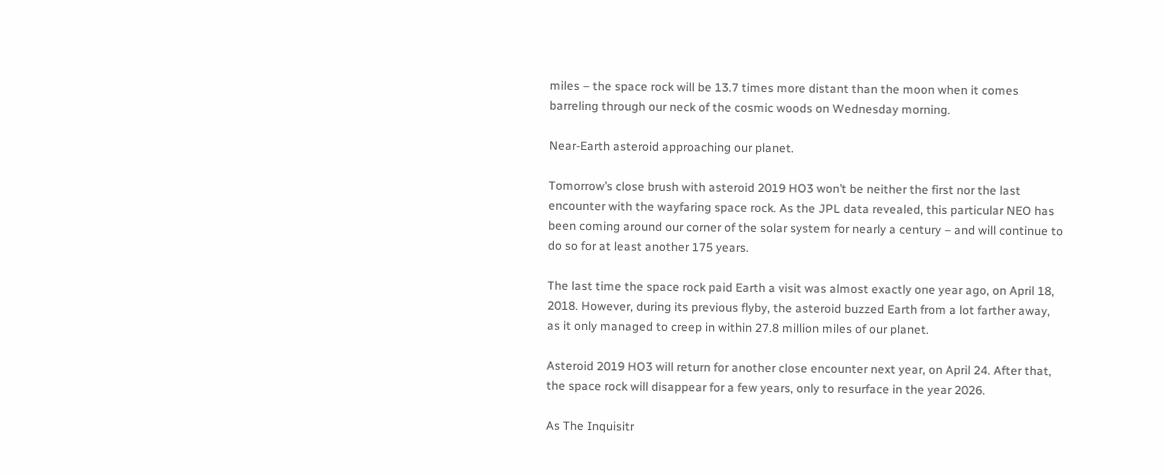miles – the space rock will be 13.7 times more distant than the moon when it comes barreling through our neck of the cosmic woods on Wednesday morning.

Near-Earth asteroid approaching our planet.

Tomorrow’s close brush with asteroid 2019 HO3 won’t be neither the first nor the last encounter with the wayfaring space rock. As the JPL data revealed, this particular NEO has been coming around our corner of the solar system for nearly a century – and will continue to do so for at least another 175 years.

The last time the space rock paid Earth a visit was almost exactly one year ago, on April 18, 2018. However, during its previous flyby, the asteroid buzzed Earth from a lot farther away, as it only managed to creep in within 27.8 million miles of our planet.

Asteroid 2019 HO3 will return for another close encounter next year, on April 24. After that, the space rock will disappear for a few years, only to resurface in the year 2026.

As The Inquisitr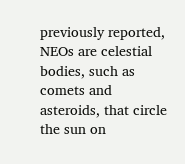previously reported, NEOs are celestial bodies, such as comets and asteroids, that circle the sun on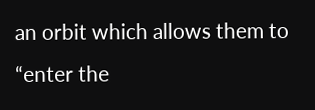an orbit which allows them to “enter the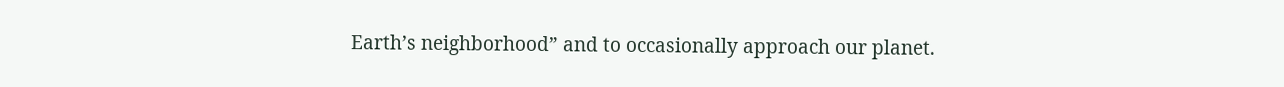Earth’s neighborhood” and to occasionally approach our planet.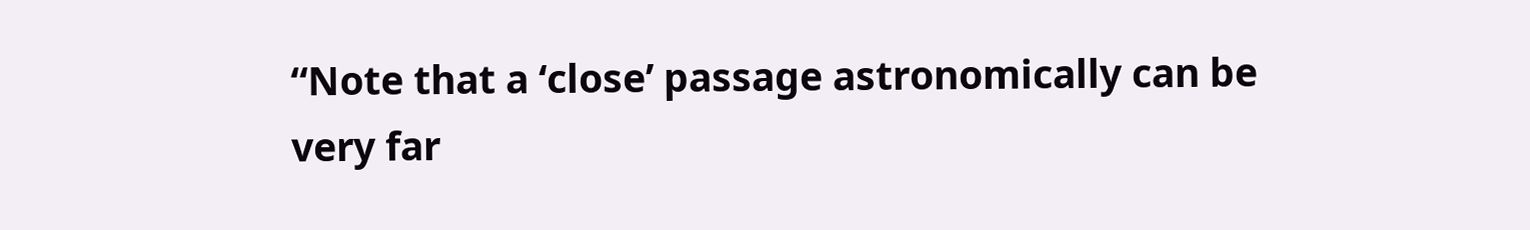“Note that a ‘close’ passage astronomically can be very far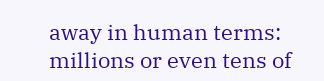away in human terms: millions or even tens of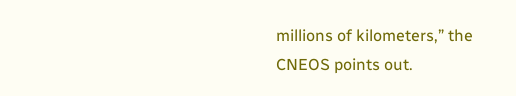millions of kilometers,” the CNEOS points out.